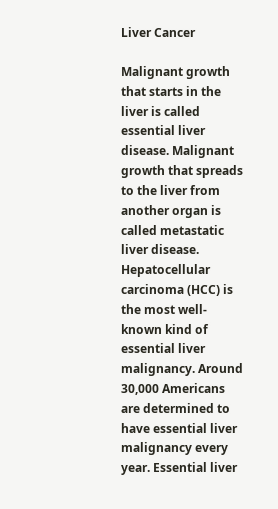Liver Cancer

Malignant growth that starts in the liver is called essential liver disease. Malignant growth that spreads to the liver from another organ is called metastatic liver disease. Hepatocellular carcinoma (HCC) is the most well-known kind of essential liver malignancy. Around 30,000 Americans are determined to have essential liver malignancy every year. Essential liver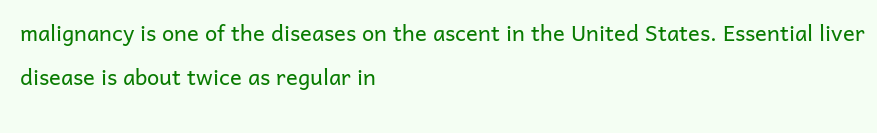malignancy is one of the diseases on the ascent in the United States. Essential liver disease is about twice as regular in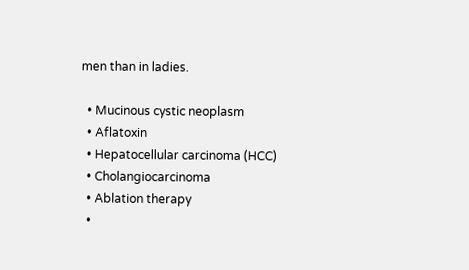men than in ladies.

  • Mucinous cystic neoplasm
  • Aflatoxin
  • Hepatocellular carcinoma (HCC)
  • Cholangiocarcinoma
  • Ablation therapy
  •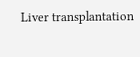Liver transplantation